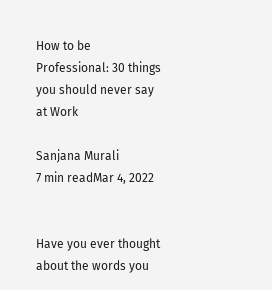How to be Professional: 30 things you should never say at Work

Sanjana Murali
7 min readMar 4, 2022


Have you ever thought about the words you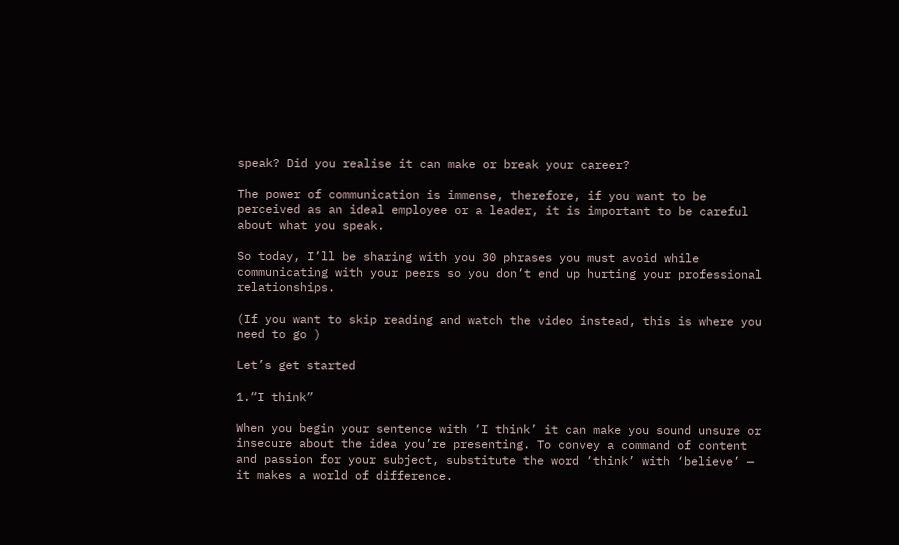speak? Did you realise it can make or break your career?

The power of communication is immense, therefore, if you want to be perceived as an ideal employee or a leader, it is important to be careful about what you speak.

So today, I’ll be sharing with you 30 phrases you must avoid while communicating with your peers so you don’t end up hurting your professional relationships.

(If you want to skip reading and watch the video instead, this is where you need to go )

Let’s get started

1.“I think”

When you begin your sentence with ‘I think’ it can make you sound unsure or insecure about the idea you’re presenting. To convey a command of content and passion for your subject, substitute the word ‘think’ with ‘believe’ — it makes a world of difference.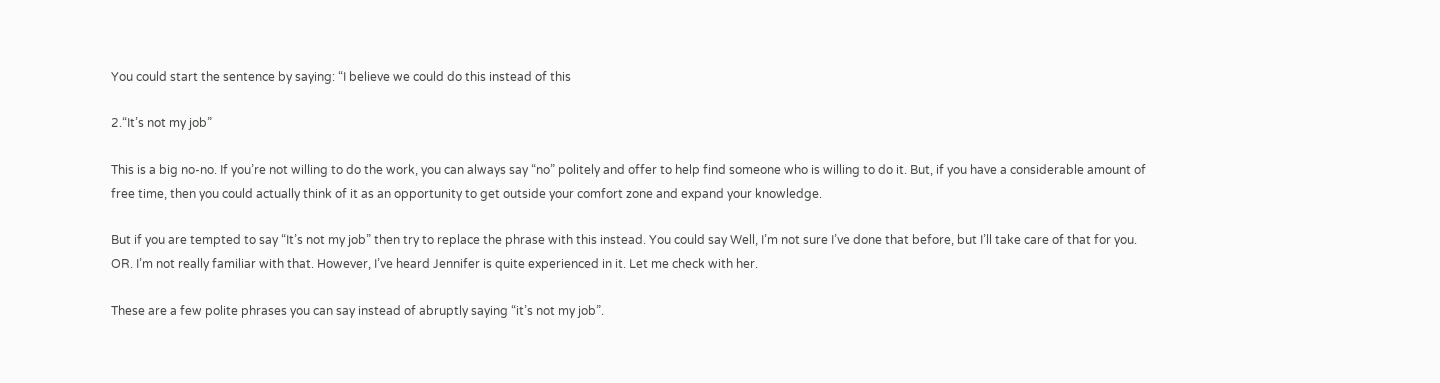You could start the sentence by saying: “I believe we could do this instead of this

2.“It’s not my job”

This is a big no-no. If you’re not willing to do the work, you can always say “no” politely and offer to help find someone who is willing to do it. But, if you have a considerable amount of free time, then you could actually think of it as an opportunity to get outside your comfort zone and expand your knowledge.

But if you are tempted to say “It’s not my job” then try to replace the phrase with this instead. You could say Well, I’m not sure I’ve done that before, but I’ll take care of that for you. OR. I’m not really familiar with that. However, I’ve heard Jennifer is quite experienced in it. Let me check with her.

These are a few polite phrases you can say instead of abruptly saying “it’s not my job”.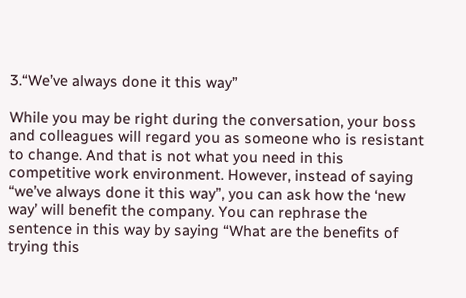3.“We’ve always done it this way”

While you may be right during the conversation, your boss and colleagues will regard you as someone who is resistant to change. And that is not what you need in this competitive work environment. However, instead of saying “we’ve always done it this way”, you can ask how the ‘new way’ will benefit the company. You can rephrase the sentence in this way by saying “What are the benefits of trying this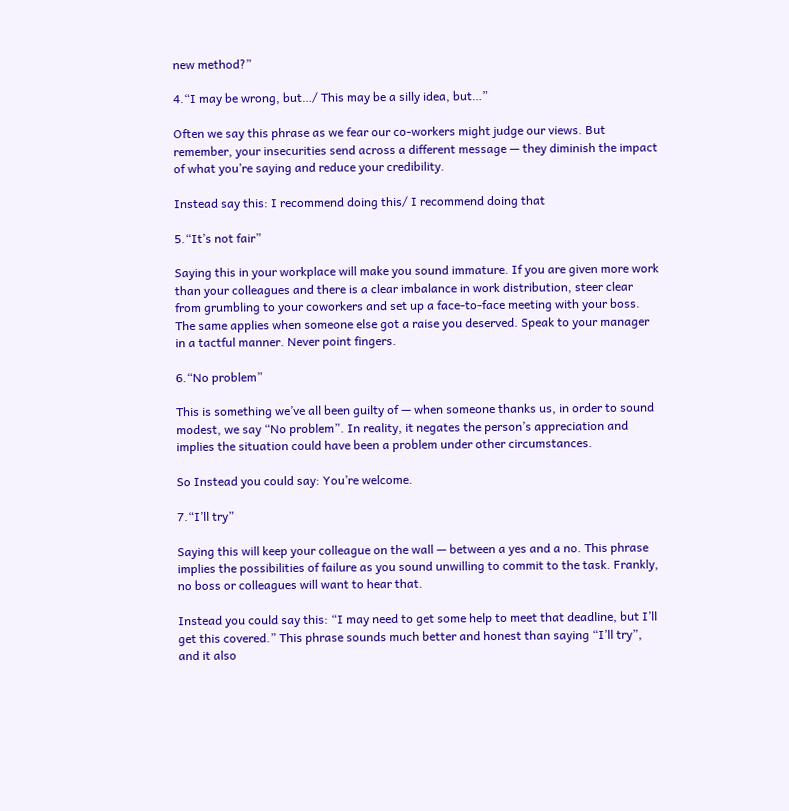new method?”

4.“I may be wrong, but…/ This may be a silly idea, but…”

Often we say this phrase as we fear our co-workers might judge our views. But remember, your insecurities send across a different message — they diminish the impact of what you’re saying and reduce your credibility.

Instead say this: I recommend doing this/ I recommend doing that

5.“It’s not fair”

Saying this in your workplace will make you sound immature. If you are given more work than your colleagues and there is a clear imbalance in work distribution, steer clear from grumbling to your coworkers and set up a face-to-face meeting with your boss. The same applies when someone else got a raise you deserved. Speak to your manager in a tactful manner. Never point fingers.

6.“No problem”

This is something we’ve all been guilty of — when someone thanks us, in order to sound modest, we say “No problem”. In reality, it negates the person’s appreciation and implies the situation could have been a problem under other circumstances.

So Instead you could say: You’re welcome.

7.“I’ll try”

Saying this will keep your colleague on the wall — between a yes and a no. This phrase implies the possibilities of failure as you sound unwilling to commit to the task. Frankly, no boss or colleagues will want to hear that.

Instead you could say this: “I may need to get some help to meet that deadline, but I’ll get this covered.” This phrase sounds much better and honest than saying “I’ll try”, and it also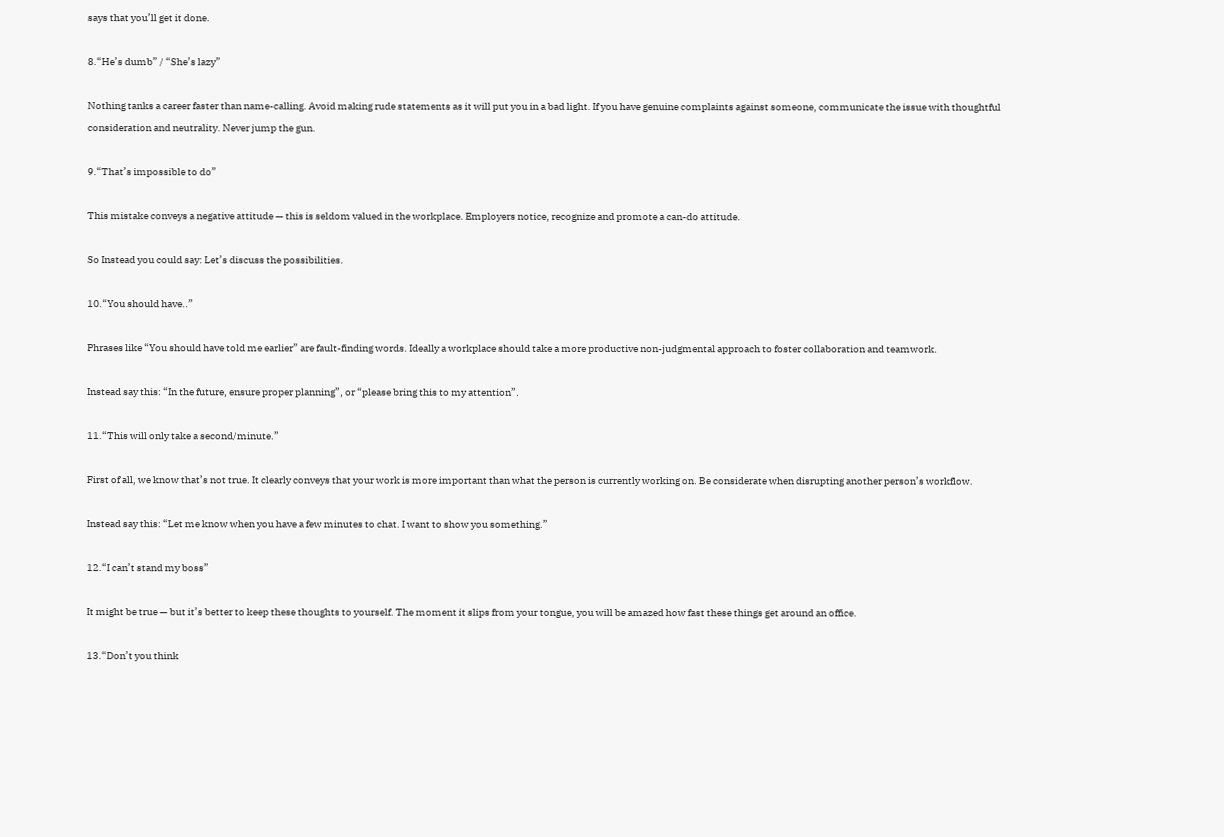says that you’ll get it done.

8.“He’s dumb” / “She’s lazy”

Nothing tanks a career faster than name-calling. Avoid making rude statements as it will put you in a bad light. If you have genuine complaints against someone, communicate the issue with thoughtful consideration and neutrality. Never jump the gun.

9.“That’s impossible to do”

This mistake conveys a negative attitude — this is seldom valued in the workplace. Employers notice, recognize and promote a can-do attitude.

So Instead you could say: Let’s discuss the possibilities.

10.“You should have..”

Phrases like “You should have told me earlier” are fault-finding words. Ideally a workplace should take a more productive non-judgmental approach to foster collaboration and teamwork.

Instead say this: “In the future, ensure proper planning”, or “please bring this to my attention”.

11.“This will only take a second/minute.”

First of all, we know that’s not true. It clearly conveys that your work is more important than what the person is currently working on. Be considerate when disrupting another person’s workflow.

Instead say this: “Let me know when you have a few minutes to chat. I want to show you something.”

12.“I can’t stand my boss”

It might be true — but it’s better to keep these thoughts to yourself. The moment it slips from your tongue, you will be amazed how fast these things get around an office.

13.“Don’t you think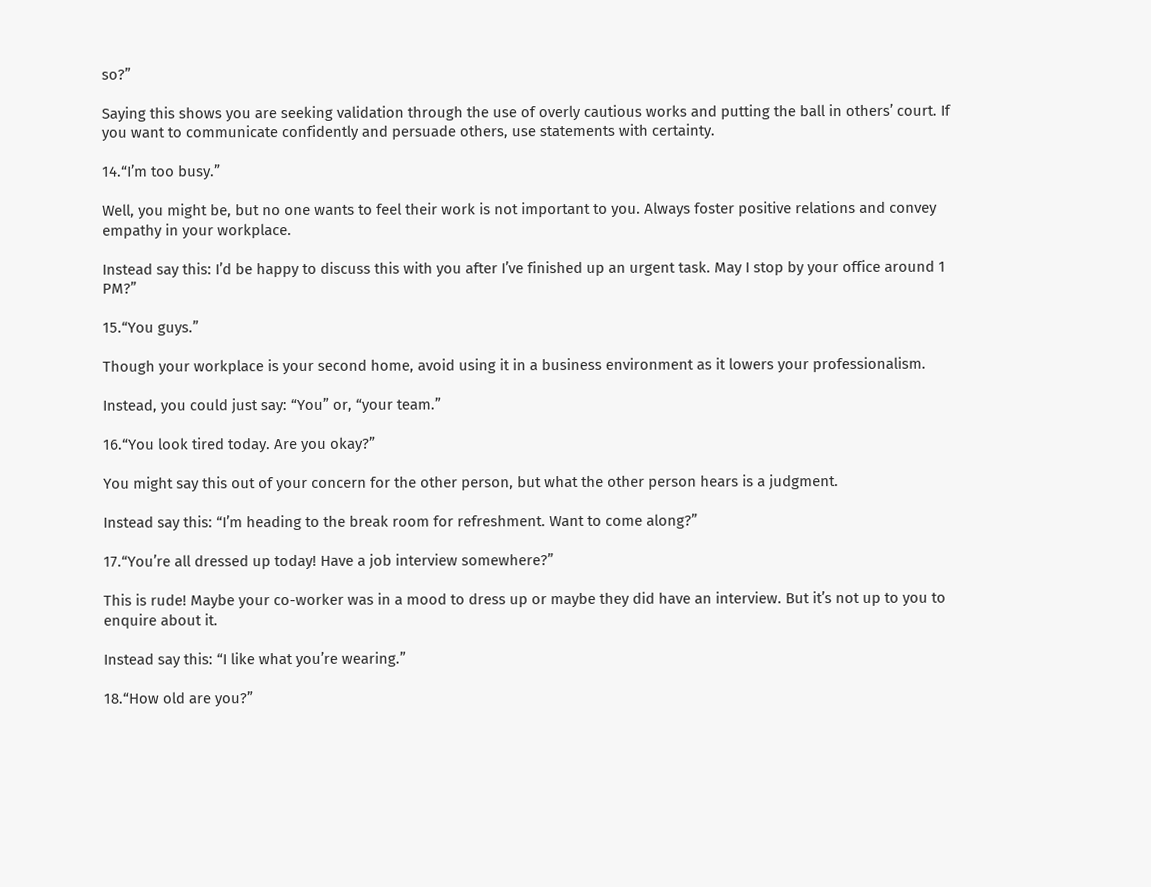so?”

Saying this shows you are seeking validation through the use of overly cautious works and putting the ball in others’ court. If you want to communicate confidently and persuade others, use statements with certainty.

14.“I’m too busy.”

Well, you might be, but no one wants to feel their work is not important to you. Always foster positive relations and convey empathy in your workplace.

Instead say this: I’d be happy to discuss this with you after I’ve finished up an urgent task. May I stop by your office around 1 PM?”

15.“You guys.”

Though your workplace is your second home, avoid using it in a business environment as it lowers your professionalism.

Instead, you could just say: “You” or, “your team.”

16.“You look tired today. Are you okay?”

You might say this out of your concern for the other person, but what the other person hears is a judgment.

Instead say this: “I’m heading to the break room for refreshment. Want to come along?”

17.“You’re all dressed up today! Have a job interview somewhere?”

This is rude! Maybe your co-worker was in a mood to dress up or maybe they did have an interview. But it’s not up to you to enquire about it.

Instead say this: “I like what you’re wearing.”

18.“How old are you?”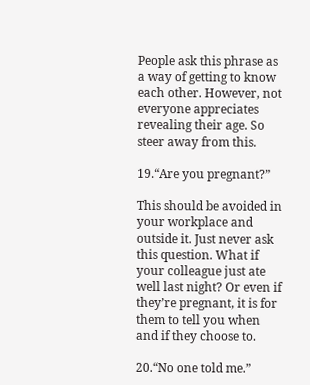People ask this phrase as a way of getting to know each other. However, not everyone appreciates revealing their age. So steer away from this.

19.“Are you pregnant?”

This should be avoided in your workplace and outside it. Just never ask this question. What if your colleague just ate well last night? Or even if they’re pregnant, it is for them to tell you when and if they choose to.

20.“No one told me.”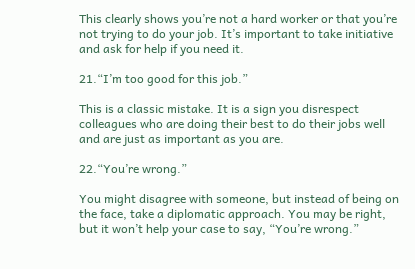This clearly shows you’re not a hard worker or that you’re not trying to do your job. It’s important to take initiative and ask for help if you need it.

21.“I’m too good for this job.”

This is a classic mistake. It is a sign you disrespect colleagues who are doing their best to do their jobs well and are just as important as you are.

22.“You’re wrong.”

You might disagree with someone, but instead of being on the face, take a diplomatic approach. You may be right, but it won’t help your case to say, “You’re wrong.”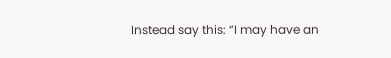Instead say this: “I may have an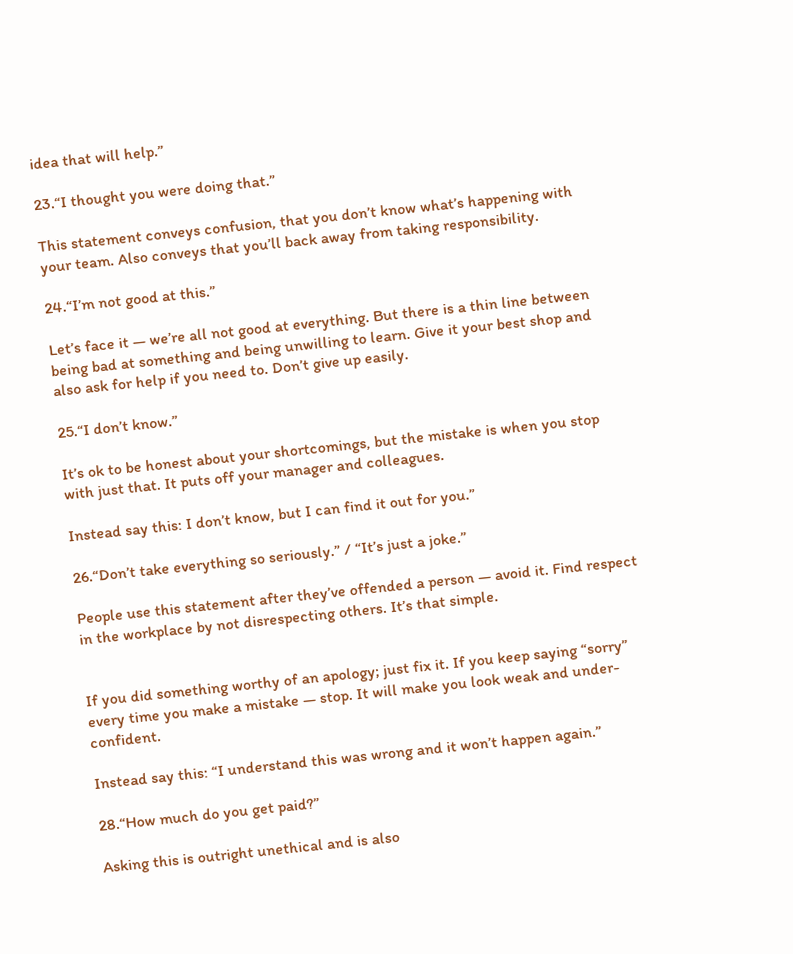idea that will help.”

23.“I thought you were doing that.”

This statement conveys confusion, that you don’t know what’s happening with your team. Also conveys that you’ll back away from taking responsibility.

24.“I’m not good at this.”

Let’s face it — we’re all not good at everything. But there is a thin line between being bad at something and being unwilling to learn. Give it your best shop and also ask for help if you need to. Don’t give up easily.

25.“I don’t know.”

It’s ok to be honest about your shortcomings, but the mistake is when you stop with just that. It puts off your manager and colleagues.

Instead say this: I don’t know, but I can find it out for you.”

26.“Don’t take everything so seriously.” / “It’s just a joke.”

People use this statement after they’ve offended a person — avoid it. Find respect in the workplace by not disrespecting others. It’s that simple.


If you did something worthy of an apology; just fix it. If you keep saying “sorry” every time you make a mistake — stop. It will make you look weak and under-confident.

Instead say this: “I understand this was wrong and it won’t happen again.”

28.“How much do you get paid?”

Asking this is outright unethical and is also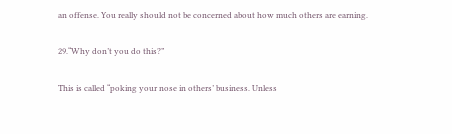an offense. You really should not be concerned about how much others are earning.

29.“Why don’t you do this?”

This is called “poking your nose in others’ business. Unless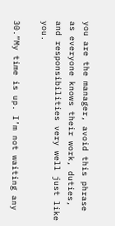you are the manager, avoid this phrase as everyone knows their work, duties, and responsibilities very well just like you.

30.“My time is up. I’m not waiting any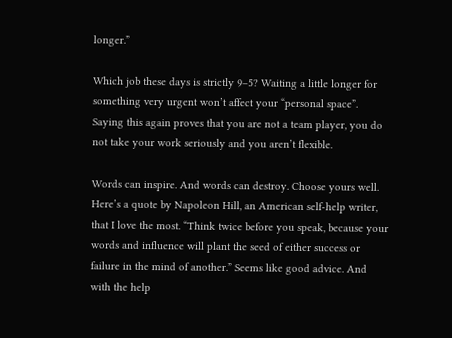longer.”

Which job these days is strictly 9–5? Waiting a little longer for something very urgent won’t affect your “personal space”. Saying this again proves that you are not a team player, you do not take your work seriously and you aren’t flexible.

Words can inspire. And words can destroy. Choose yours well. Here’s a quote by Napoleon Hill, an American self-help writer, that I love the most. “Think twice before you speak, because your words and influence will plant the seed of either success or failure in the mind of another.” Seems like good advice. And with the help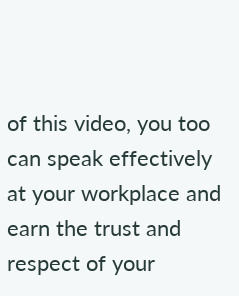of this video, you too can speak effectively at your workplace and earn the trust and respect of your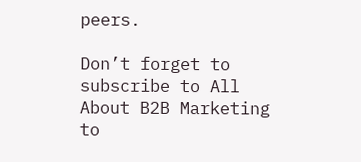peers.

Don’t forget to subscribe to All About B2B Marketing to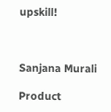upskill!



Sanjana Murali

Product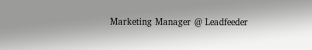Marketing Manager @ Leadfeeder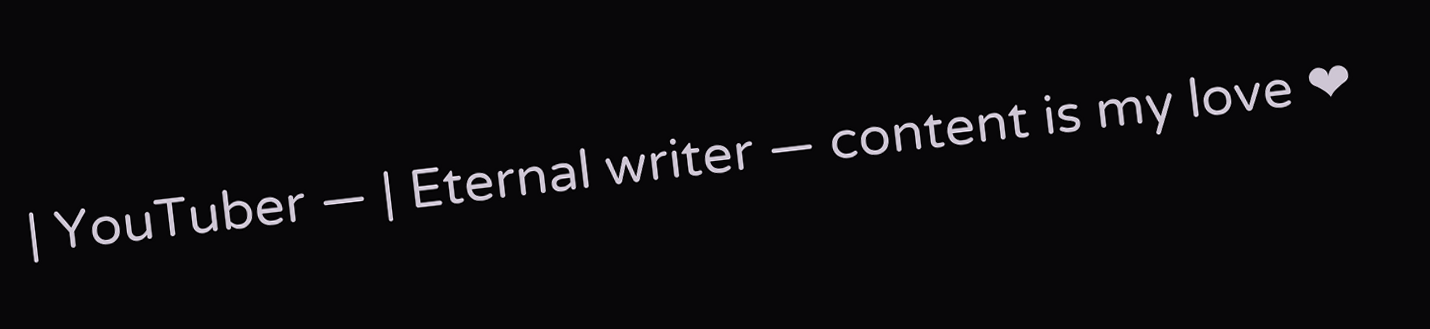| YouTuber — | Eternal writer — content is my love ❤